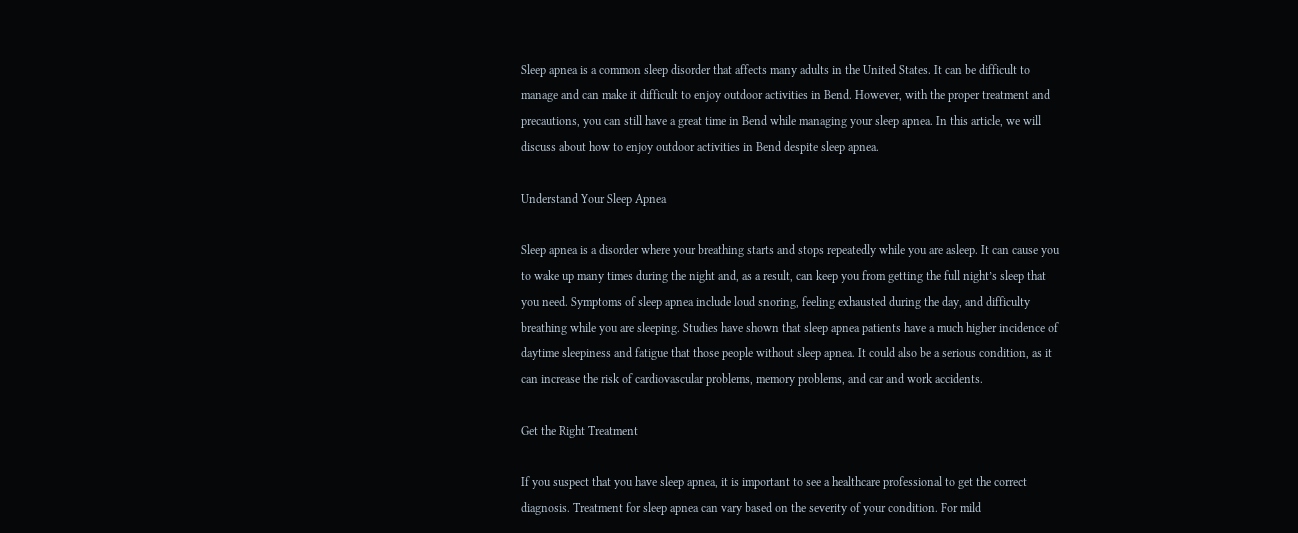Sleep apnea is a common sleep disorder that affects many adults in the United States. It can be difficult to manage and can make it difficult to enjoy outdoor activities in Bend. However, with the proper treatment and precautions, you can still have a great time in Bend while managing your sleep apnea. In this article, we will discuss about how to enjoy outdoor activities in Bend despite sleep apnea.

Understand Your Sleep Apnea

Sleep apnea is a disorder where your breathing starts and stops repeatedly while you are asleep. It can cause you to wake up many times during the night and, as a result, can keep you from getting the full night’s sleep that you need. Symptoms of sleep apnea include loud snoring, feeling exhausted during the day, and difficulty breathing while you are sleeping. Studies have shown that sleep apnea patients have a much higher incidence of daytime sleepiness and fatigue that those people without sleep apnea. It could also be a serious condition, as it can increase the risk of cardiovascular problems, memory problems, and car and work accidents.

Get the Right Treatment

If you suspect that you have sleep apnea, it is important to see a healthcare professional to get the correct diagnosis. Treatment for sleep apnea can vary based on the severity of your condition. For mild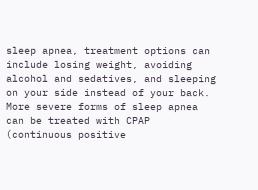sleep apnea, treatment options can include losing weight, avoiding alcohol and sedatives, and sleeping on your side instead of your back. More severe forms of sleep apnea can be treated with CPAP (continuous positive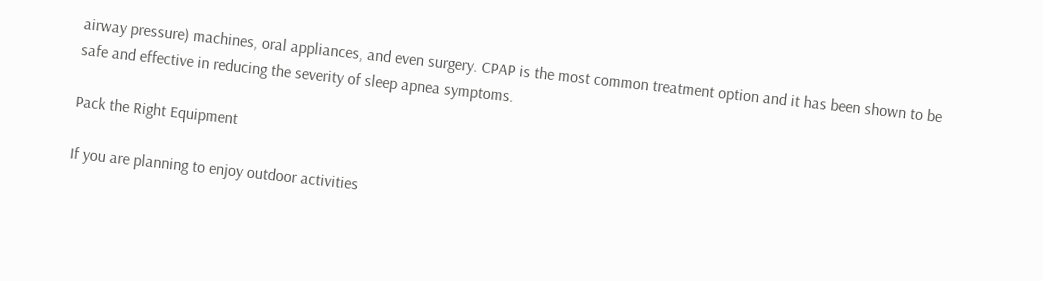airway pressure) machines, oral appliances, and even surgery. CPAP is the most common treatment option and it has been shown to be safe and effective in reducing the severity of sleep apnea symptoms.

Pack the Right Equipment

If you are planning to enjoy outdoor activities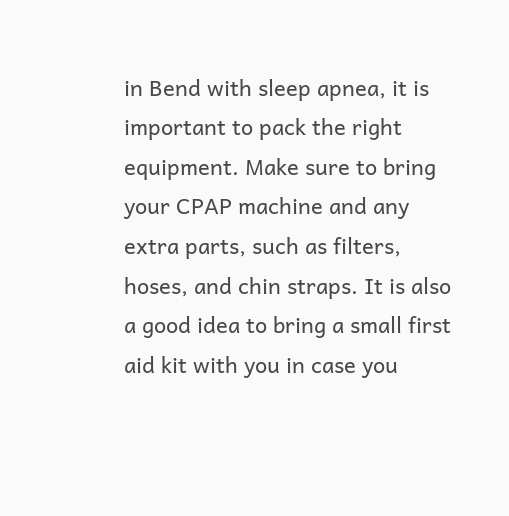in Bend with sleep apnea, it is important to pack the right equipment. Make sure to bring your CPAP machine and any extra parts, such as filters, hoses, and chin straps. It is also a good idea to bring a small first aid kit with you in case you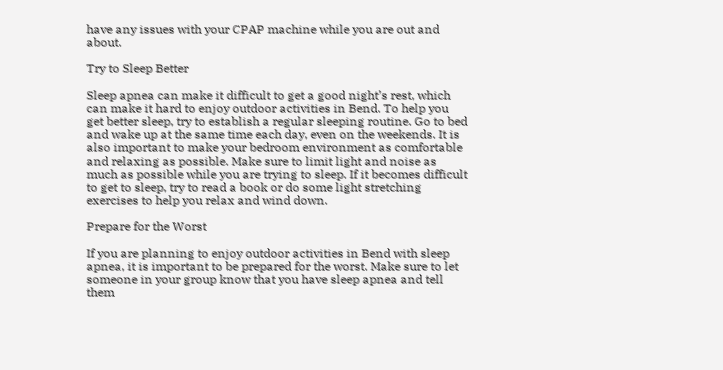have any issues with your CPAP machine while you are out and about.

Try to Sleep Better

Sleep apnea can make it difficult to get a good night’s rest, which can make it hard to enjoy outdoor activities in Bend. To help you get better sleep, try to establish a regular sleeping routine. Go to bed and wake up at the same time each day, even on the weekends. It is also important to make your bedroom environment as comfortable and relaxing as possible. Make sure to limit light and noise as much as possible while you are trying to sleep. If it becomes difficult to get to sleep, try to read a book or do some light stretching exercises to help you relax and wind down.

Prepare for the Worst

If you are planning to enjoy outdoor activities in Bend with sleep apnea, it is important to be prepared for the worst. Make sure to let someone in your group know that you have sleep apnea and tell them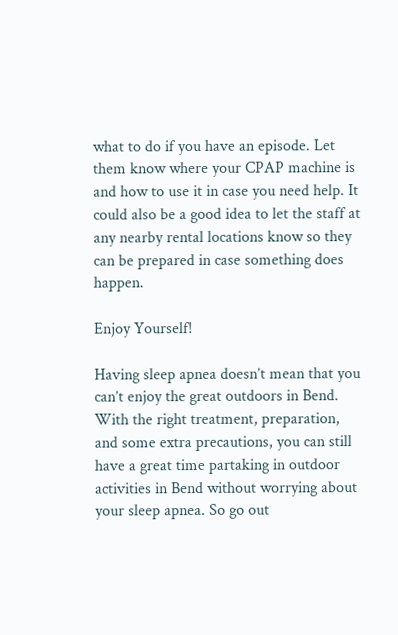what to do if you have an episode. Let them know where your CPAP machine is and how to use it in case you need help. It could also be a good idea to let the staff at any nearby rental locations know so they can be prepared in case something does happen.

Enjoy Yourself!

Having sleep apnea doesn’t mean that you can’t enjoy the great outdoors in Bend. With the right treatment, preparation, and some extra precautions, you can still have a great time partaking in outdoor activities in Bend without worrying about your sleep apnea. So go out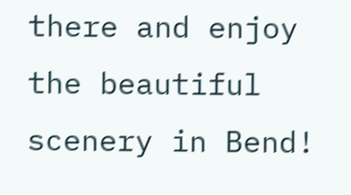there and enjoy the beautiful scenery in Bend!